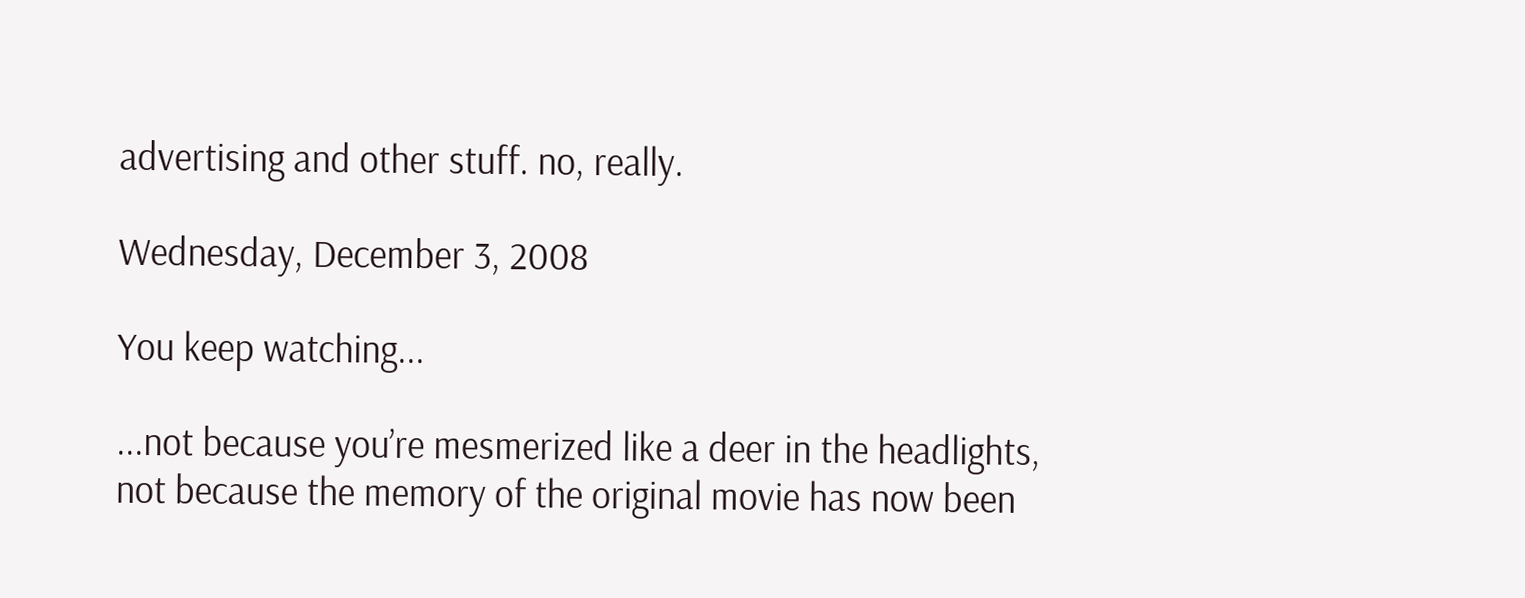advertising and other stuff. no, really.

Wednesday, December 3, 2008

You keep watching...

...not because you’re mesmerized like a deer in the headlights, not because the memory of the original movie has now been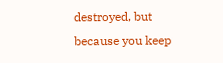destroyed, but because you keep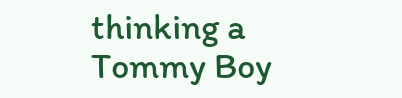thinking a Tommy Boy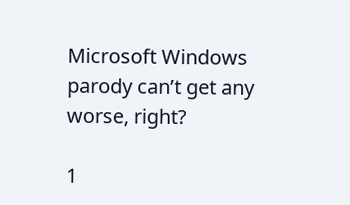Microsoft Windows parody can’t get any worse, right?

1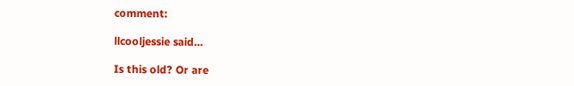comment:

llcooljessie said...

Is this old? Or are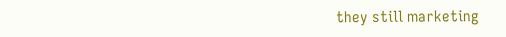they still marketing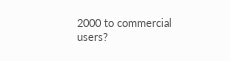2000 to commercial users?